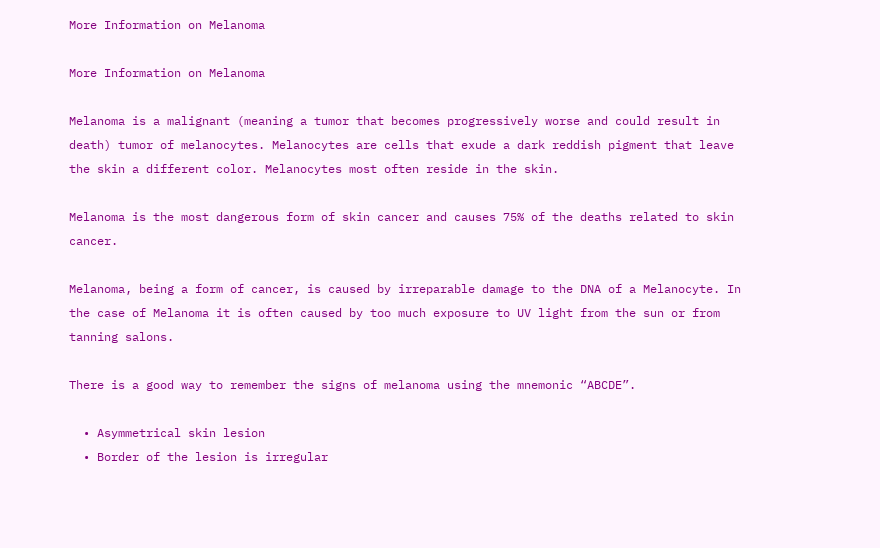More Information on Melanoma

More Information on Melanoma

Melanoma is a malignant (meaning a tumor that becomes progressively worse and could result in death) tumor of melanocytes. Melanocytes are cells that exude a dark reddish pigment that leave the skin a different color. Melanocytes most often reside in the skin.

Melanoma is the most dangerous form of skin cancer and causes 75% of the deaths related to skin cancer.

Melanoma, being a form of cancer, is caused by irreparable damage to the DNA of a Melanocyte. In the case of Melanoma it is often caused by too much exposure to UV light from the sun or from tanning salons.

There is a good way to remember the signs of melanoma using the mnemonic “ABCDE”.

  • Asymmetrical skin lesion
  • Border of the lesion is irregular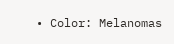• Color: Melanomas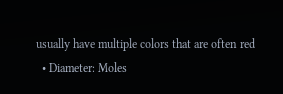usually have multiple colors that are often red
  • Diameter: Moles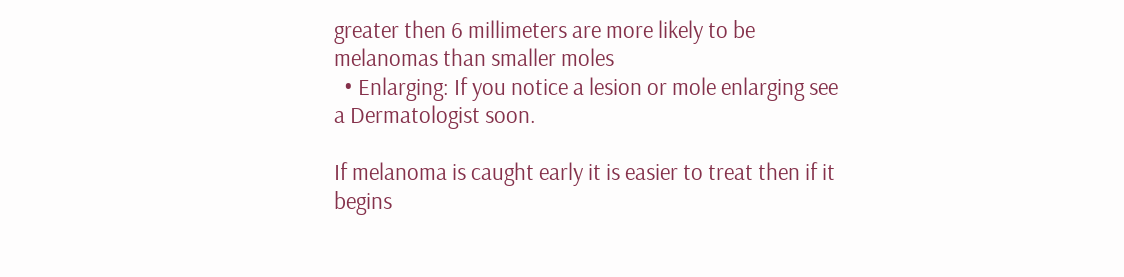greater then 6 millimeters are more likely to be melanomas than smaller moles
  • Enlarging: If you notice a lesion or mole enlarging see a Dermatologist soon.

If melanoma is caught early it is easier to treat then if it begins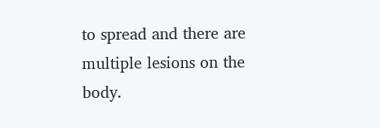to spread and there are multiple lesions on the body.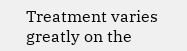Treatment varies greatly on the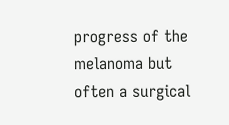progress of the melanoma but often a surgical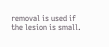removal is used if the lesion is small.